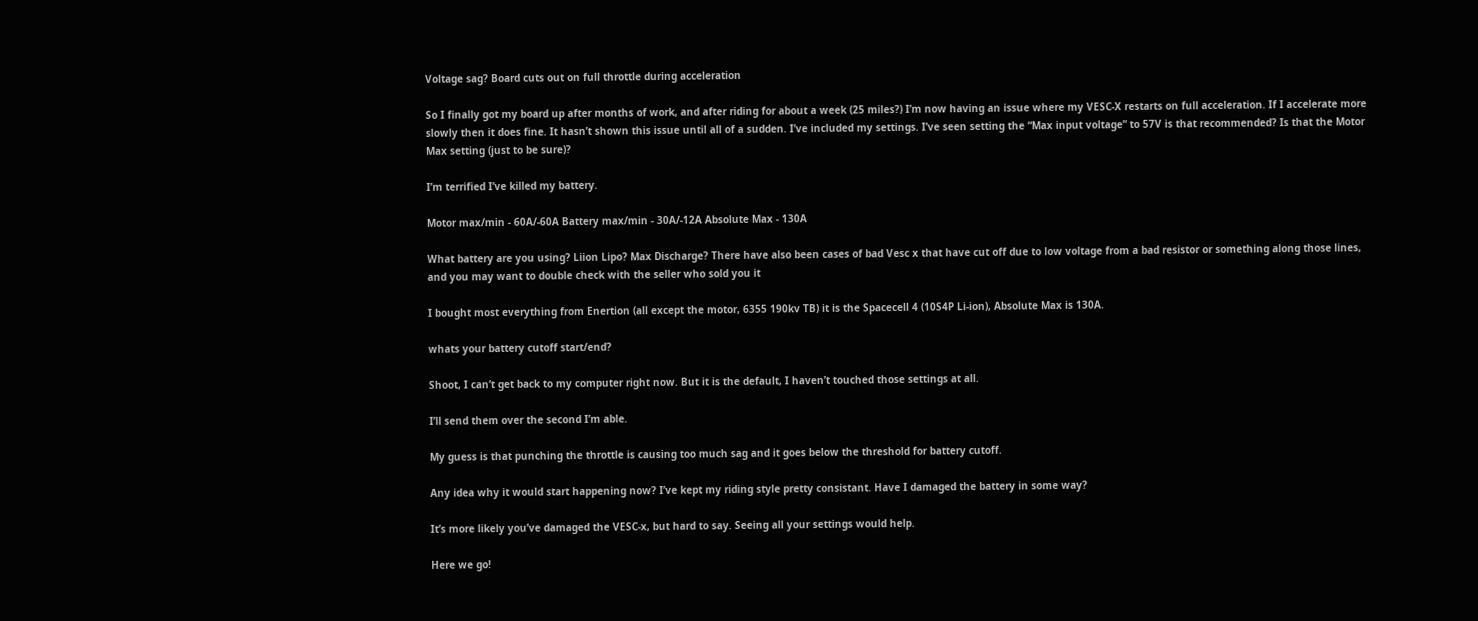Voltage sag? Board cuts out on full throttle during acceleration

So I finally got my board up after months of work, and after riding for about a week (25 miles?) I’m now having an issue where my VESC-X restarts on full acceleration. If I accelerate more slowly then it does fine. It hasn’t shown this issue until all of a sudden. I’ve included my settings. I’ve seen setting the “Max input voltage” to 57V is that recommended? Is that the Motor Max setting (just to be sure)?

I’m terrified I’ve killed my battery.

Motor max/min - 60A/-60A Battery max/min - 30A/-12A Absolute Max - 130A

What battery are you using? Liion Lipo? Max Discharge? There have also been cases of bad Vesc x that have cut off due to low voltage from a bad resistor or something along those lines, and you may want to double check with the seller who sold you it

I bought most everything from Enertion (all except the motor, 6355 190kv TB) it is the Spacecell 4 (10S4P Li-ion), Absolute Max is 130A.

whats your battery cutoff start/end?

Shoot, I can’t get back to my computer right now. But it is the default, I haven’t touched those settings at all.

I’ll send them over the second I’m able.

My guess is that punching the throttle is causing too much sag and it goes below the threshold for battery cutoff.

Any idea why it would start happening now? I’ve kept my riding style pretty consistant. Have I damaged the battery in some way?

It’s more likely you’ve damaged the VESC-x, but hard to say. Seeing all your settings would help.

Here we go!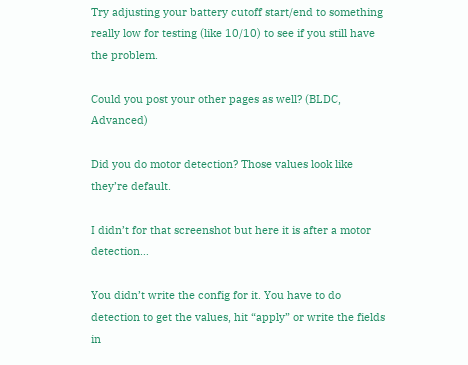Try adjusting your battery cutoff start/end to something really low for testing (like 10/10) to see if you still have the problem.

Could you post your other pages as well? (BLDC, Advanced)

Did you do motor detection? Those values look like they’re default.

I didn’t for that screenshot but here it is after a motor detection…

You didn’t write the config for it. You have to do detection to get the values, hit “apply” or write the fields in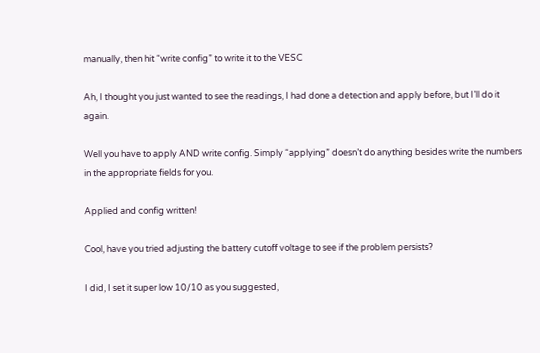manually, then hit “write config” to write it to the VESC

Ah, I thought you just wanted to see the readings, I had done a detection and apply before, but I’ll do it again.

Well you have to apply AND write config. Simply “applying” doesn’t do anything besides write the numbers in the appropriate fields for you.

Applied and config written!

Cool, have you tried adjusting the battery cutoff voltage to see if the problem persists?

I did, I set it super low 10/10 as you suggested,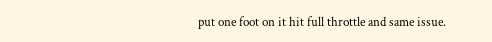put one foot on it hit full throttle and same issue.